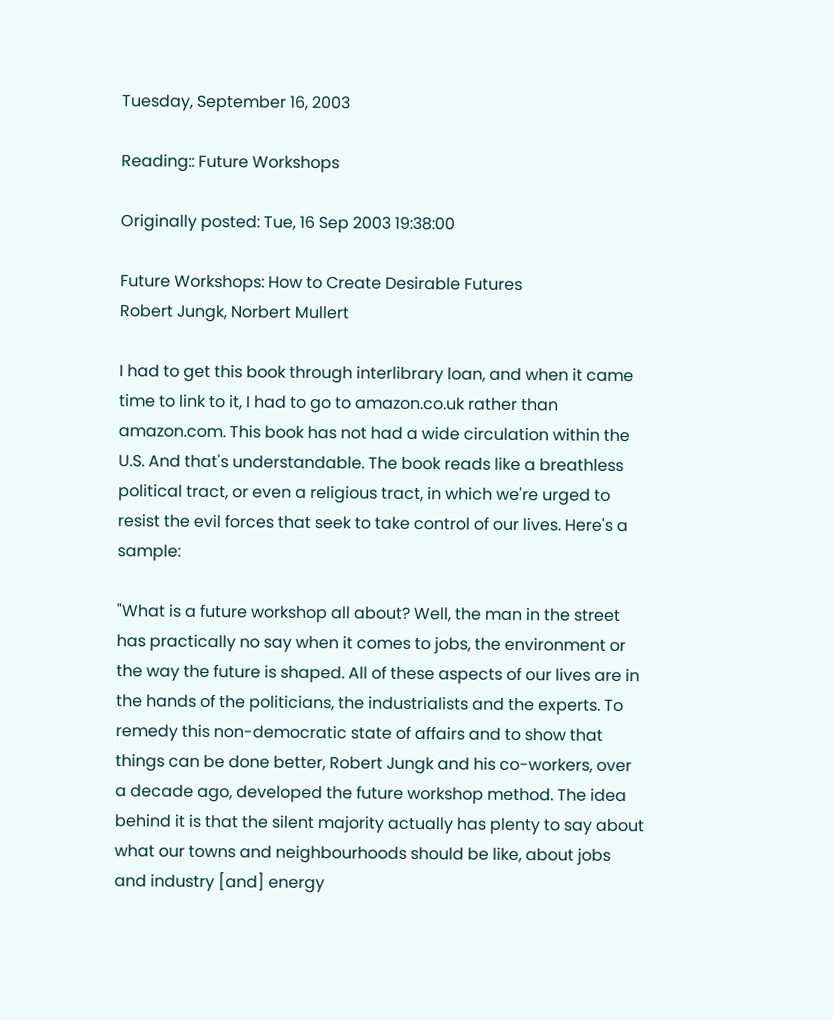Tuesday, September 16, 2003

Reading:: Future Workshops

Originally posted: Tue, 16 Sep 2003 19:38:00

Future Workshops: How to Create Desirable Futures
Robert Jungk, Norbert Mullert

I had to get this book through interlibrary loan, and when it came time to link to it, I had to go to amazon.co.uk rather than amazon.com. This book has not had a wide circulation within the U.S. And that's understandable. The book reads like a breathless political tract, or even a religious tract, in which we're urged to resist the evil forces that seek to take control of our lives. Here's a sample:

"What is a future workshop all about? Well, the man in the street has practically no say when it comes to jobs, the environment or the way the future is shaped. All of these aspects of our lives are in the hands of the politicians, the industrialists and the experts. To remedy this non-democratic state of affairs and to show that things can be done better, Robert Jungk and his co-workers, over a decade ago, developed the future workshop method. The idea behind it is that the silent majority actually has plenty to say about what our towns and neighbourhoods should be like, about jobs and industry [and] energy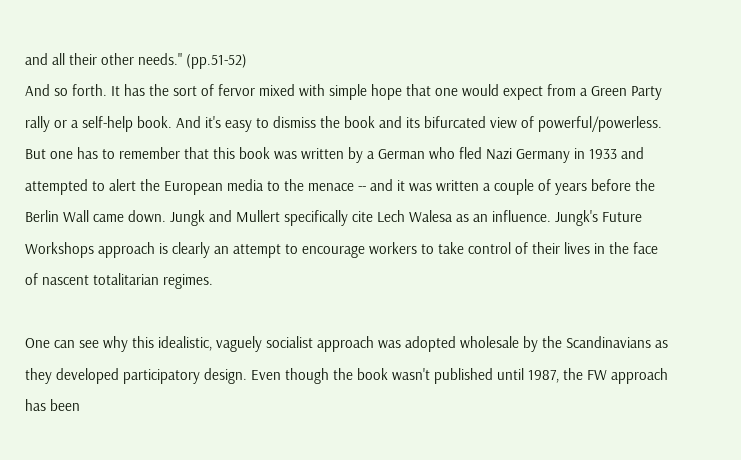and all their other needs." (pp.51-52)
And so forth. It has the sort of fervor mixed with simple hope that one would expect from a Green Party rally or a self-help book. And it's easy to dismiss the book and its bifurcated view of powerful/powerless. But one has to remember that this book was written by a German who fled Nazi Germany in 1933 and attempted to alert the European media to the menace -- and it was written a couple of years before the Berlin Wall came down. Jungk and Mullert specifically cite Lech Walesa as an influence. Jungk's Future Workshops approach is clearly an attempt to encourage workers to take control of their lives in the face of nascent totalitarian regimes.

One can see why this idealistic, vaguely socialist approach was adopted wholesale by the Scandinavians as they developed participatory design. Even though the book wasn't published until 1987, the FW approach has been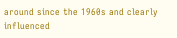around since the 1960s and clearly influenced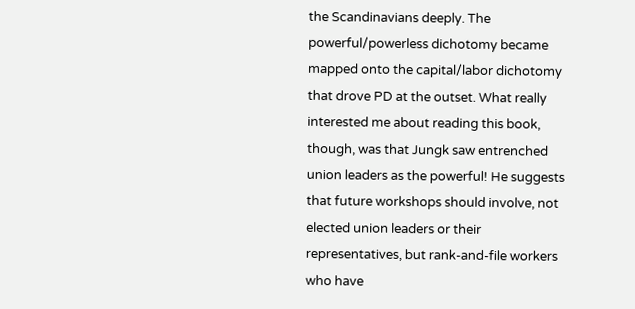the Scandinavians deeply. The powerful/powerless dichotomy became mapped onto the capital/labor dichotomy that drove PD at the outset. What really interested me about reading this book, though, was that Jungk saw entrenched union leaders as the powerful! He suggests that future workshops should involve, not elected union leaders or their representatives, but rank-and-file workers who have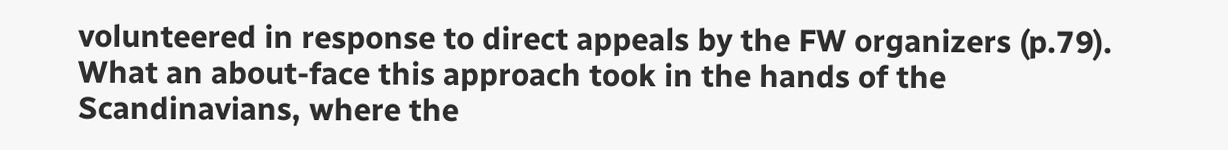volunteered in response to direct appeals by the FW organizers (p.79). What an about-face this approach took in the hands of the Scandinavians, where the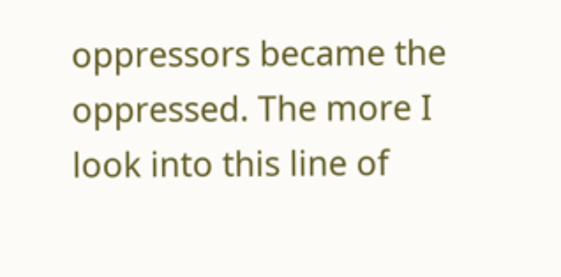oppressors became the oppressed. The more I look into this line of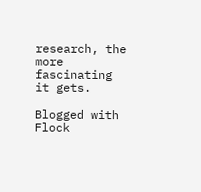research, the more fascinating it gets.

Blogged with Flock